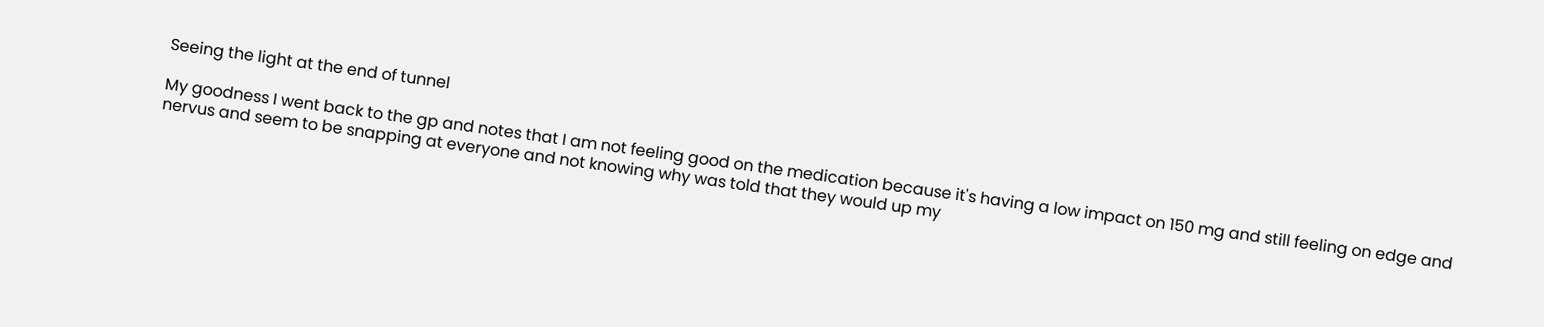Seeing the light at the end of tunnel

My goodness I went back to the gp and notes that I am not feeling good on the medication because it's having a low impact on 150 mg and still feeling on edge and nervus and seem to be snapping at everyone and not knowing why was told that they would up my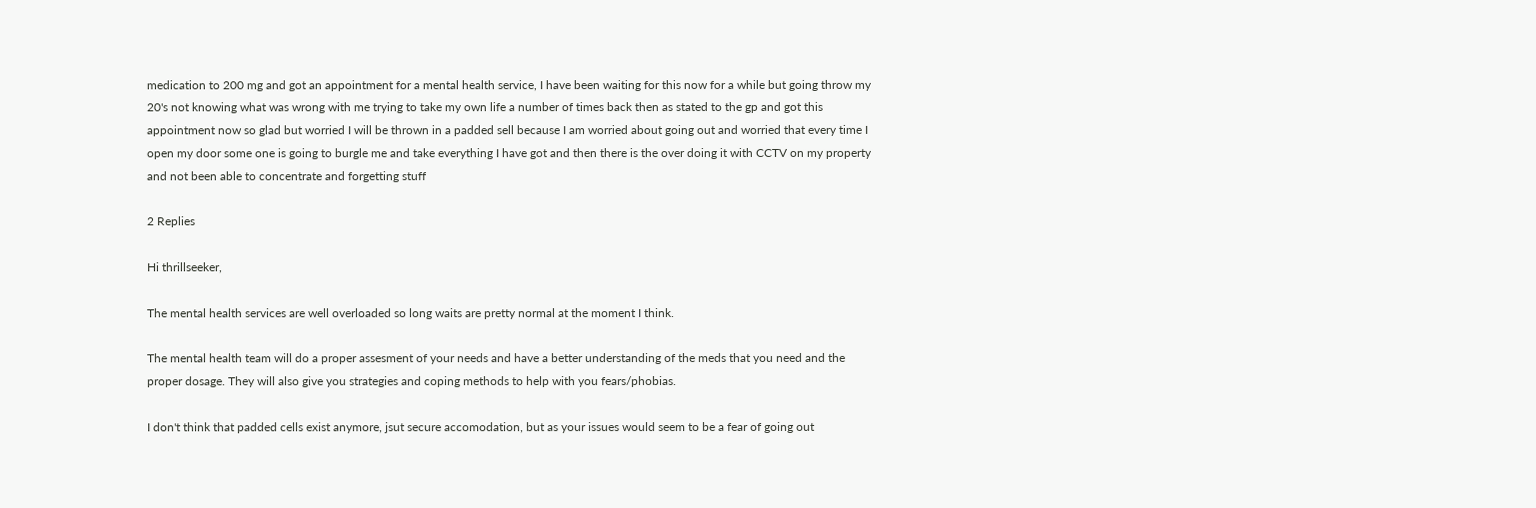medication to 200 mg and got an appointment for a mental health service, I have been waiting for this now for a while but going throw my 20's not knowing what was wrong with me trying to take my own life a number of times back then as stated to the gp and got this appointment now so glad but worried I will be thrown in a padded sell because I am worried about going out and worried that every time I open my door some one is going to burgle me and take everything I have got and then there is the over doing it with CCTV on my property and not been able to concentrate and forgetting stuff

2 Replies

Hi thrillseeker,

The mental health services are well overloaded so long waits are pretty normal at the moment I think.

The mental health team will do a proper assesment of your needs and have a better understanding of the meds that you need and the proper dosage. They will also give you strategies and coping methods to help with you fears/phobias.

I don't think that padded cells exist anymore, jsut secure accomodation, but as your issues would seem to be a fear of going out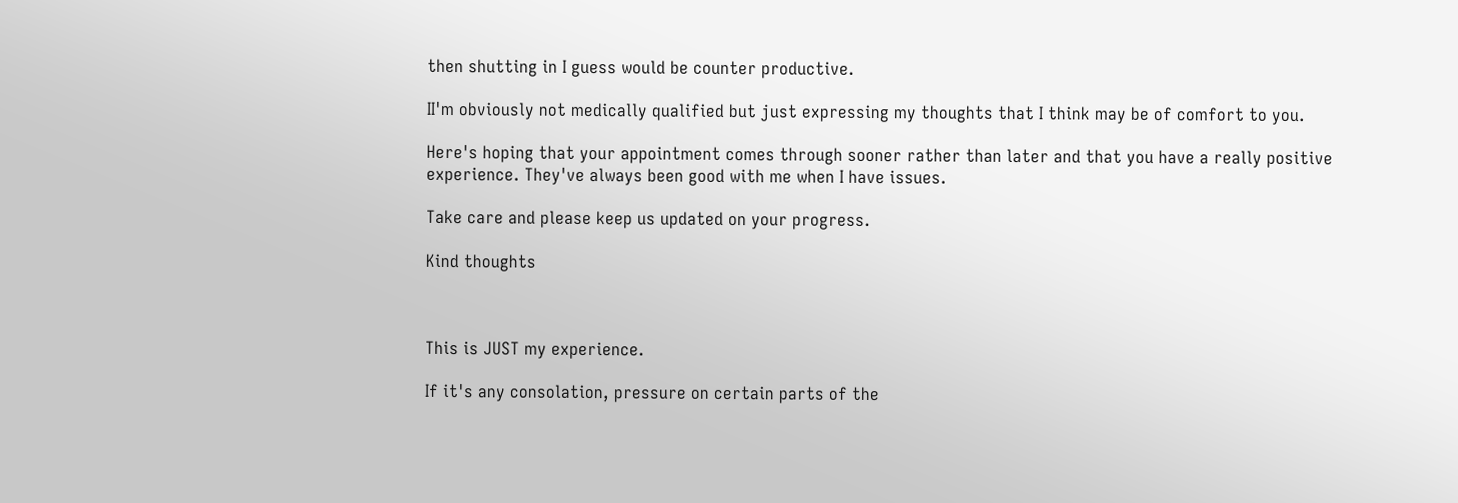then shutting in I guess would be counter productive.

II'm obviously not medically qualified but just expressing my thoughts that I think may be of comfort to you.

Here's hoping that your appointment comes through sooner rather than later and that you have a really positive experience. They've always been good with me when I have issues.

Take care and please keep us updated on your progress.

Kind thoughts



This is JUST my experience.

If it's any consolation, pressure on certain parts of the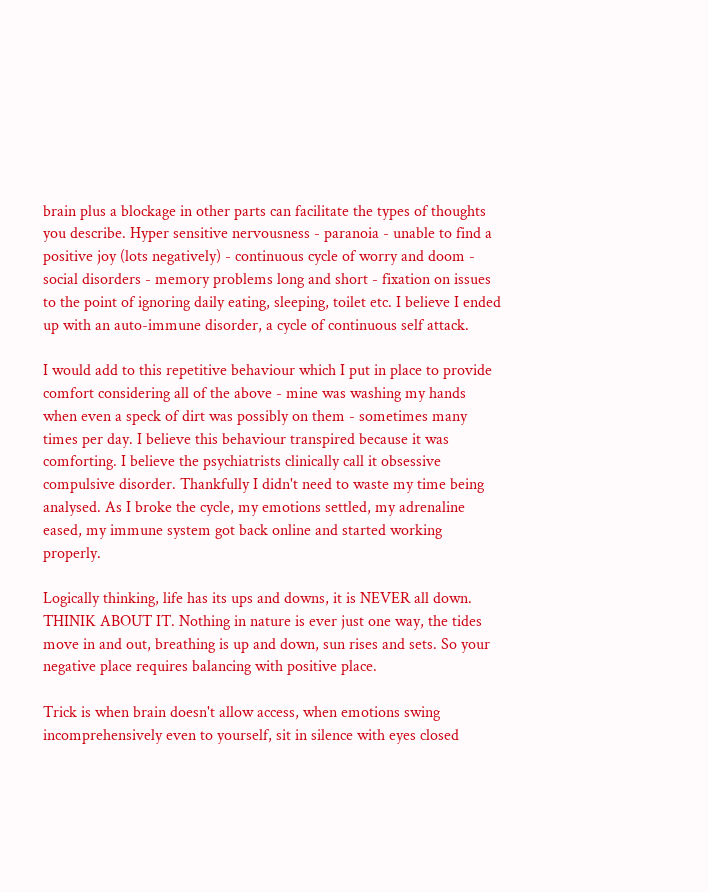brain plus a blockage in other parts can facilitate the types of thoughts you describe. Hyper sensitive nervousness - paranoia - unable to find a positive joy (lots negatively) - continuous cycle of worry and doom - social disorders - memory problems long and short - fixation on issues to the point of ignoring daily eating, sleeping, toilet etc. I believe I ended up with an auto-immune disorder, a cycle of continuous self attack.

I would add to this repetitive behaviour which I put in place to provide comfort considering all of the above - mine was washing my hands when even a speck of dirt was possibly on them - sometimes many times per day. I believe this behaviour transpired because it was comforting. I believe the psychiatrists clinically call it obsessive compulsive disorder. Thankfully I didn't need to waste my time being analysed. As I broke the cycle, my emotions settled, my adrenaline eased, my immune system got back online and started working properly.

Logically thinking, life has its ups and downs, it is NEVER all down. THINIK ABOUT IT. Nothing in nature is ever just one way, the tides move in and out, breathing is up and down, sun rises and sets. So your negative place requires balancing with positive place.

Trick is when brain doesn't allow access, when emotions swing incomprehensively even to yourself, sit in silence with eyes closed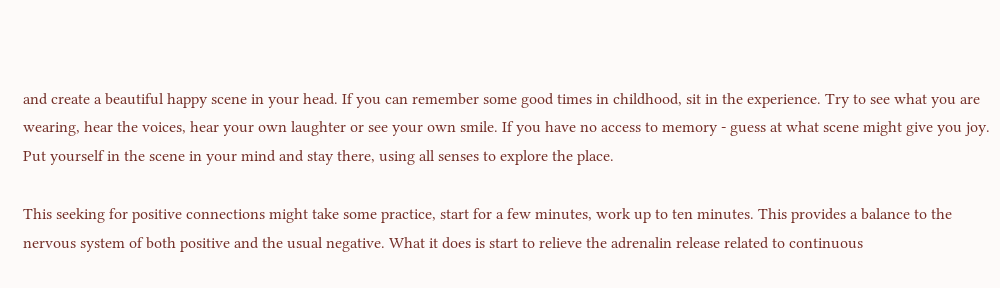and create a beautiful happy scene in your head. If you can remember some good times in childhood, sit in the experience. Try to see what you are wearing, hear the voices, hear your own laughter or see your own smile. If you have no access to memory - guess at what scene might give you joy. Put yourself in the scene in your mind and stay there, using all senses to explore the place.

This seeking for positive connections might take some practice, start for a few minutes, work up to ten minutes. This provides a balance to the nervous system of both positive and the usual negative. What it does is start to relieve the adrenalin release related to continuous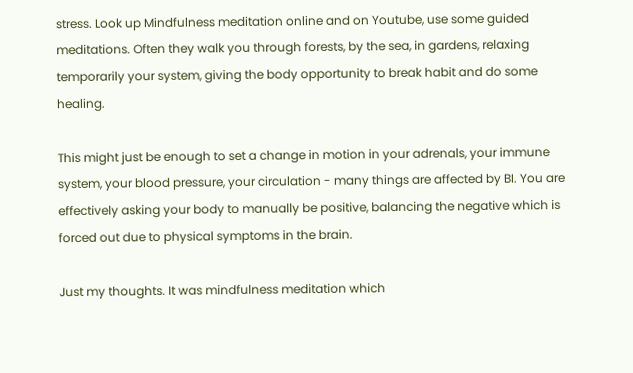stress. Look up Mindfulness meditation online and on Youtube, use some guided meditations. Often they walk you through forests, by the sea, in gardens, relaxing temporarily your system, giving the body opportunity to break habit and do some healing.

This might just be enough to set a change in motion in your adrenals, your immune system, your blood pressure, your circulation - many things are affected by BI. You are effectively asking your body to manually be positive, balancing the negative which is forced out due to physical symptoms in the brain.

Just my thoughts. It was mindfulness meditation which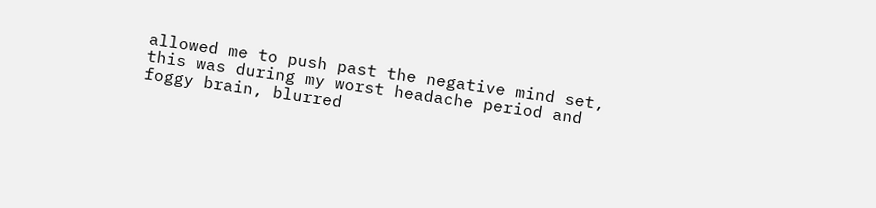allowed me to push past the negative mind set, this was during my worst headache period and foggy brain, blurred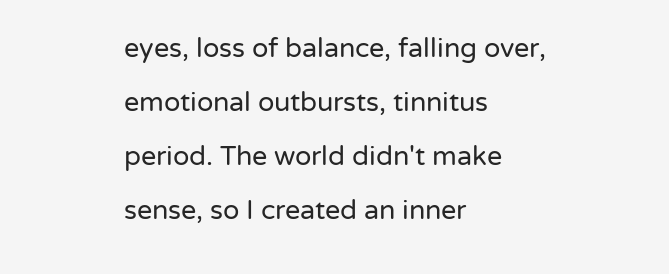eyes, loss of balance, falling over, emotional outbursts, tinnitus period. The world didn't make sense, so I created an inner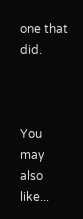one that did.



You may also like...